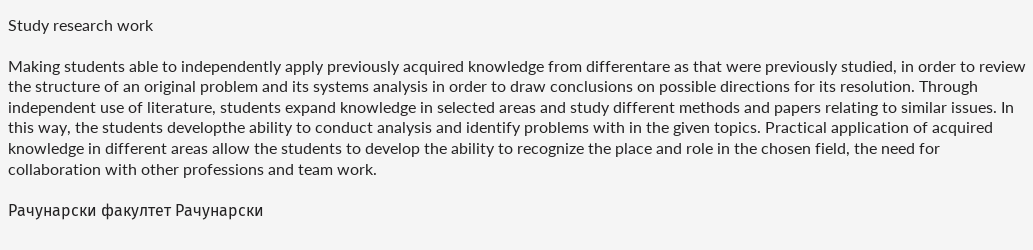Study research work

Making students able to independently apply previously acquired knowledge from differentare as that were previously studied, in order to review the structure of an original problem and its systems analysis in order to draw conclusions on possible directions for its resolution. Through independent use of literature, students expand knowledge in selected areas and study different methods and papers relating to similar issues. In this way, the students developthe ability to conduct analysis and identify problems with in the given topics. Practical application of acquired knowledge in different areas allow the students to develop the ability to recognize the place and role in the chosen field, the need for collaboration with other professions and team work.

Рачунарски факултет Рачунарски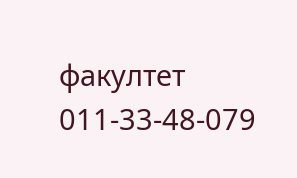факултет 011-33-48-079